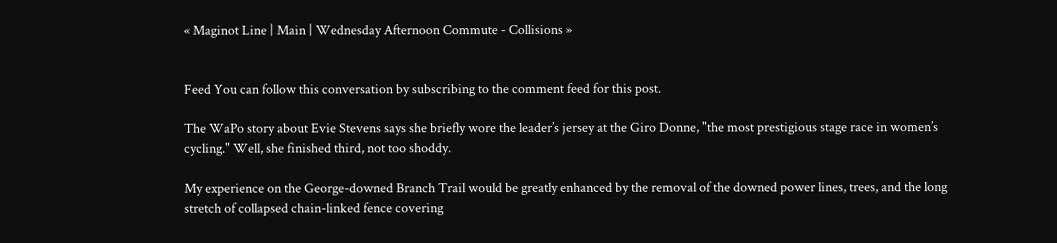« Maginot Line | Main | Wednesday Afternoon Commute - Collisions »


Feed You can follow this conversation by subscribing to the comment feed for this post.

The WaPo story about Evie Stevens says she briefly wore the leader’s jersey at the Giro Donne, "the most prestigious stage race in women’s cycling." Well, she finished third, not too shoddy.

My experience on the George-downed Branch Trail would be greatly enhanced by the removal of the downed power lines, trees, and the long stretch of collapsed chain-linked fence covering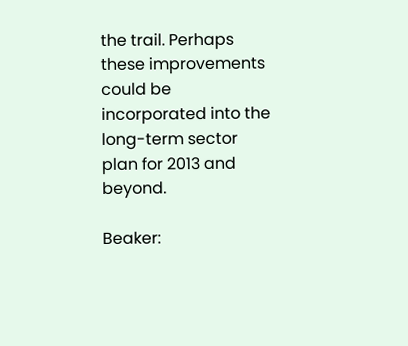the trail. Perhaps these improvements could be incorporated into the long-term sector plan for 2013 and beyond.

Beaker: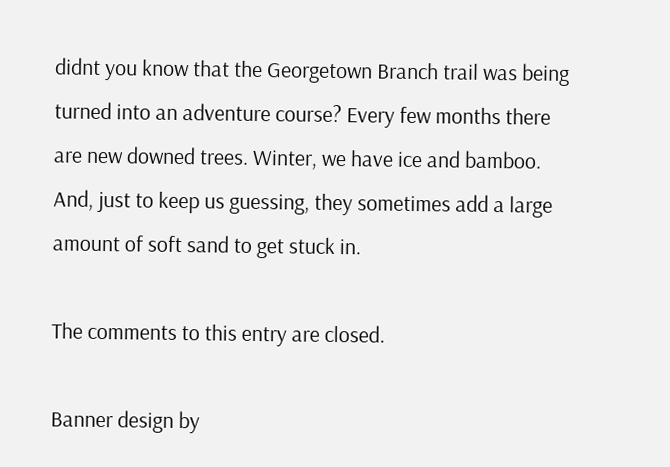didnt you know that the Georgetown Branch trail was being turned into an adventure course? Every few months there are new downed trees. Winter, we have ice and bamboo. And, just to keep us guessing, they sometimes add a large amount of soft sand to get stuck in.

The comments to this entry are closed.

Banner design by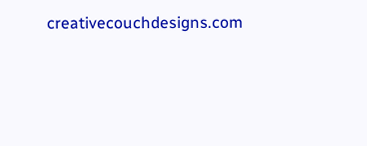creativecouchdesigns.com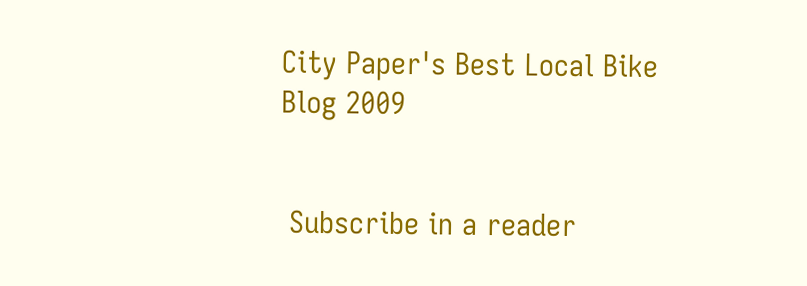City Paper's Best Local Bike Blog 2009


 Subscribe in a reader